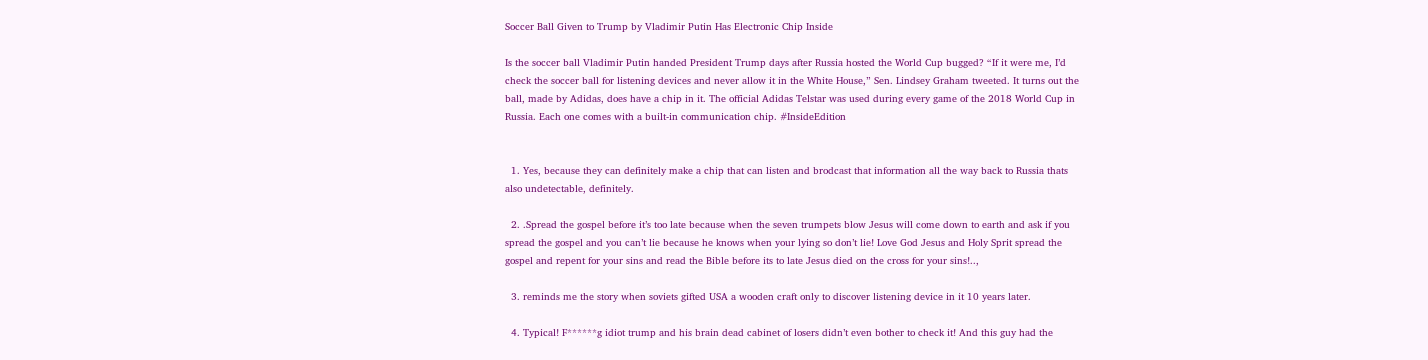Soccer Ball Given to Trump by Vladimir Putin Has Electronic Chip Inside

Is the soccer ball Vladimir Putin handed President Trump days after Russia hosted the World Cup bugged? “If it were me, I’d check the soccer ball for listening devices and never allow it in the White House,” Sen. Lindsey Graham tweeted. It turns out the ball, made by Adidas, does have a chip in it. The official Adidas Telstar was used during every game of the 2018 World Cup in Russia. Each one comes with a built-in communication chip. #InsideEdition


  1. Yes, because they can definitely make a chip that can listen and brodcast that information all the way back to Russia thats also undetectable, definitely.

  2. .Spread the gospel before it’s too late because when the seven trumpets blow Jesus will come down to earth and ask if you spread the gospel and you can’t lie because he knows when your lying so don’t lie! Love God Jesus and Holy Sprit spread the gospel and repent for your sins and read the Bible before its to late Jesus died on the cross for your sins!..,

  3. reminds me the story when soviets gifted USA a wooden craft only to discover listening device in it 10 years later.

  4. Typical! F******g idiot trump and his brain dead cabinet of losers didn’t even bother to check it! And this guy had the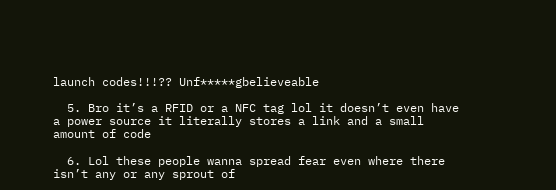launch codes!!!?? Unf*****gbelieveable

  5. Bro it’s a RFID or a NFC tag lol it doesn’t even have a power source it literally stores a link and a small amount of code

  6. Lol these people wanna spread fear even where there isn’t any or any sprout of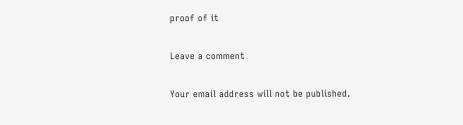proof of it

Leave a comment

Your email address will not be published.